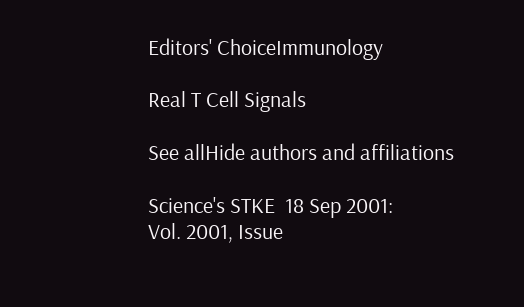Editors' ChoiceImmunology

Real T Cell Signals

See allHide authors and affiliations

Science's STKE  18 Sep 2001:
Vol. 2001, Issue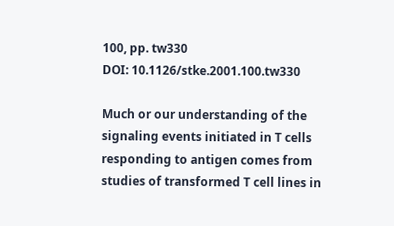100, pp. tw330
DOI: 10.1126/stke.2001.100.tw330

Much or our understanding of the signaling events initiated in T cells responding to antigen comes from studies of transformed T cell lines in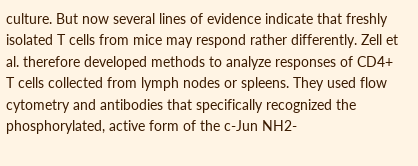culture. But now several lines of evidence indicate that freshly isolated T cells from mice may respond rather differently. Zell et al. therefore developed methods to analyze responses of CD4+ T cells collected from lymph nodes or spleens. They used flow cytometry and antibodies that specifically recognized the phosphorylated, active form of the c-Jun NH2-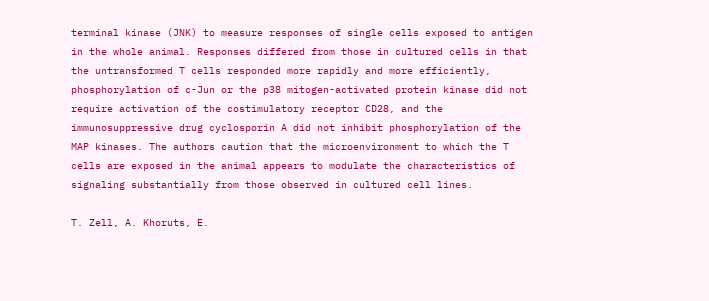terminal kinase (JNK) to measure responses of single cells exposed to antigen in the whole animal. Responses differed from those in cultured cells in that the untransformed T cells responded more rapidly and more efficiently, phosphorylation of c-Jun or the p38 mitogen-activated protein kinase did not require activation of the costimulatory receptor CD28, and the immunosuppressive drug cyclosporin A did not inhibit phosphorylation of the MAP kinases. The authors caution that the microenvironment to which the T cells are exposed in the animal appears to modulate the characteristics of signaling substantially from those observed in cultured cell lines.

T. Zell, A. Khoruts, E.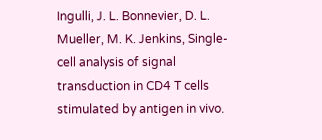Ingulli, J. L. Bonnevier, D. L. Mueller, M. K. Jenkins, Single-cell analysis of signal transduction in CD4 T cells stimulated by antigen in vivo.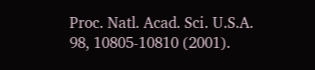Proc. Natl. Acad. Sci. U.S.A. 98, 10805-10810 (2001).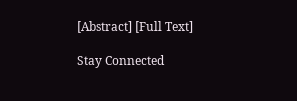[Abstract] [Full Text]

Stay Connected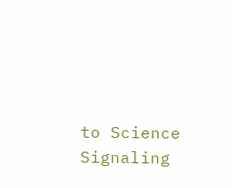to Science Signaling